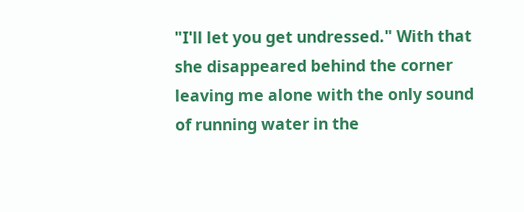"I'll let you get undressed." With that she disappeared behind the corner leaving me alone with the only sound of running water in the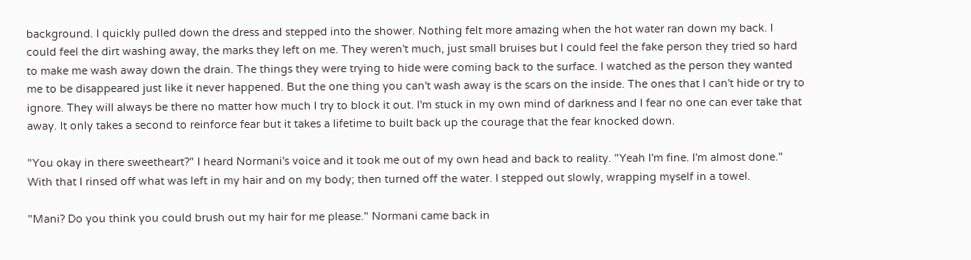background. I quickly pulled down the dress and stepped into the shower. Nothing felt more amazing when the hot water ran down my back. I could feel the dirt washing away, the marks they left on me. They weren't much, just small bruises but I could feel the fake person they tried so hard to make me wash away down the drain. The things they were trying to hide were coming back to the surface. I watched as the person they wanted me to be disappeared just like it never happened. But the one thing you can't wash away is the scars on the inside. The ones that I can't hide or try to ignore. They will always be there no matter how much I try to block it out. I'm stuck in my own mind of darkness and I fear no one can ever take that away. It only takes a second to reinforce fear but it takes a lifetime to built back up the courage that the fear knocked down.

"You okay in there sweetheart?" I heard Normani's voice and it took me out of my own head and back to reality. "Yeah I'm fine. I'm almost done." With that I rinsed off what was left in my hair and on my body; then turned off the water. I stepped out slowly, wrapping myself in a towel.

"Mani? Do you think you could brush out my hair for me please." Normani came back in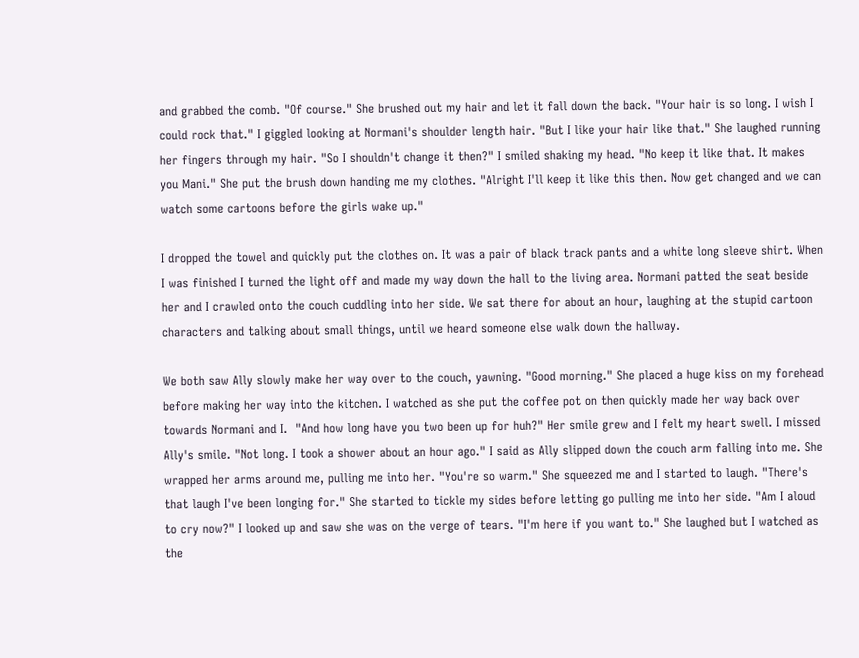and grabbed the comb. "Of course." She brushed out my hair and let it fall down the back. "Your hair is so long. I wish I could rock that." I giggled looking at Normani's shoulder length hair. "But I like your hair like that." She laughed running her fingers through my hair. "So I shouldn't change it then?" I smiled shaking my head. "No keep it like that. It makes you Mani." She put the brush down handing me my clothes. "Alright I'll keep it like this then. Now get changed and we can watch some cartoons before the girls wake up."

I dropped the towel and quickly put the clothes on. It was a pair of black track pants and a white long sleeve shirt. When I was finished I turned the light off and made my way down the hall to the living area. Normani patted the seat beside her and I crawled onto the couch cuddling into her side. We sat there for about an hour, laughing at the stupid cartoon characters and talking about small things, until we heard someone else walk down the hallway.

We both saw Ally slowly make her way over to the couch, yawning. "Good morning." She placed a huge kiss on my forehead before making her way into the kitchen. I watched as she put the coffee pot on then quickly made her way back over towards Normani and I.  "And how long have you two been up for huh?" Her smile grew and I felt my heart swell. I missed Ally's smile. "Not long. I took a shower about an hour ago." I said as Ally slipped down the couch arm falling into me. She wrapped her arms around me, pulling me into her. "You're so warm." She squeezed me and I started to laugh. "There's that laugh I've been longing for." She started to tickle my sides before letting go pulling me into her side. "Am I aloud to cry now?" I looked up and saw she was on the verge of tears. "I'm here if you want to." She laughed but I watched as the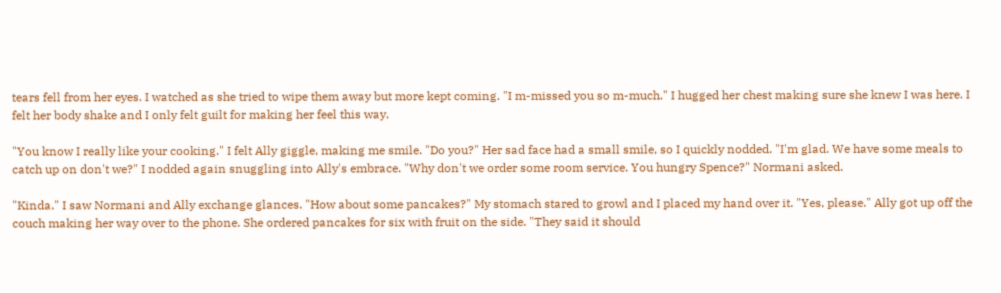tears fell from her eyes. I watched as she tried to wipe them away but more kept coming. "I m-missed you so m-much." I hugged her chest making sure she knew I was here. I felt her body shake and I only felt guilt for making her feel this way.

"You know I really like your cooking." I felt Ally giggle, making me smile. "Do you?" Her sad face had a small smile, so I quickly nodded. "I'm glad. We have some meals to catch up on don't we?" I nodded again snuggling into Ally's embrace. "Why don't we order some room service. You hungry Spence?" Normani asked.

"Kinda." I saw Normani and Ally exchange glances. "How about some pancakes?" My stomach stared to growl and I placed my hand over it. "Yes, please." Ally got up off the couch making her way over to the phone. She ordered pancakes for six with fruit on the side. "They said it should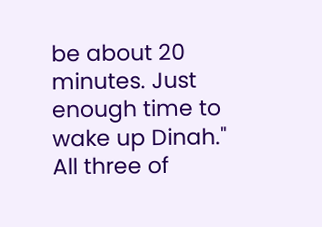be about 20 minutes. Just enough time to wake up Dinah." All three of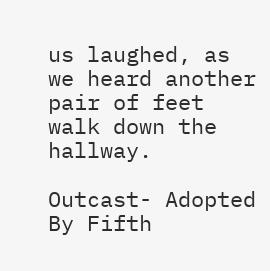us laughed, as we heard another pair of feet walk down the hallway.

Outcast- Adopted By Fifth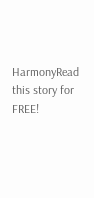HarmonyRead this story for FREE!